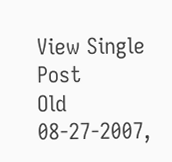View Single Post
Old 08-27-2007,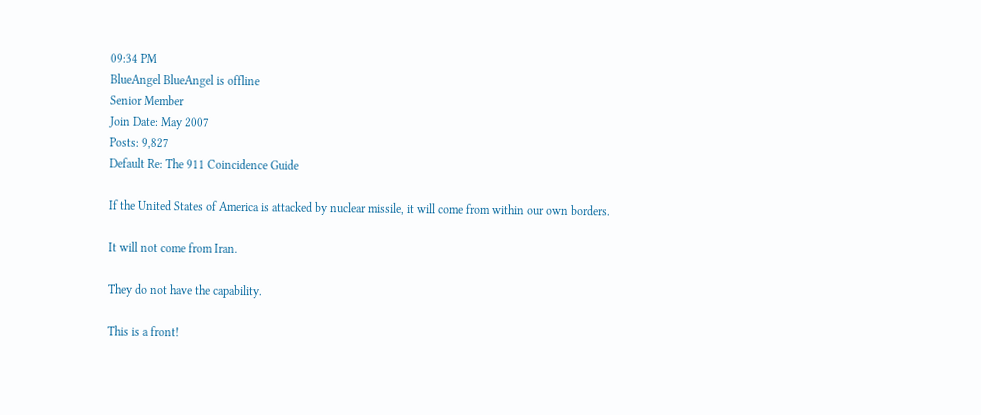09:34 PM
BlueAngel BlueAngel is offline
Senior Member
Join Date: May 2007
Posts: 9,827
Default Re: The 911 Coincidence Guide

If the United States of America is attacked by nuclear missile, it will come from within our own borders.

It will not come from Iran.

They do not have the capability.

This is a front!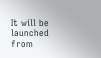It will be launched from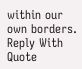within our own borders.
Reply With Quote